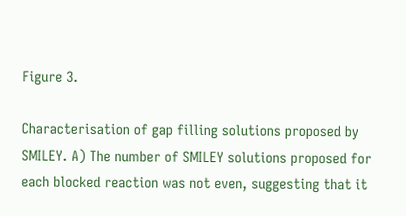Figure 3.

Characterisation of gap filling solutions proposed by SMILEY. A) The number of SMILEY solutions proposed for each blocked reaction was not even, suggesting that it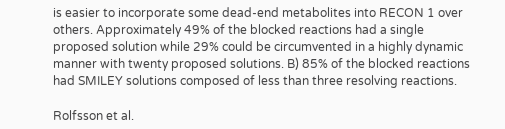is easier to incorporate some dead-end metabolites into RECON 1 over others. Approximately 49% of the blocked reactions had a single proposed solution while 29% could be circumvented in a highly dynamic manner with twenty proposed solutions. B) 85% of the blocked reactions had SMILEY solutions composed of less than three resolving reactions.

Rolfsson et al.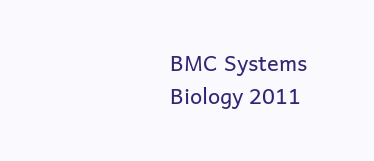BMC Systems Biology 2011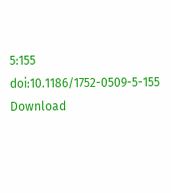5:155   doi:10.1186/1752-0509-5-155
Download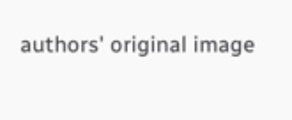authors' original image